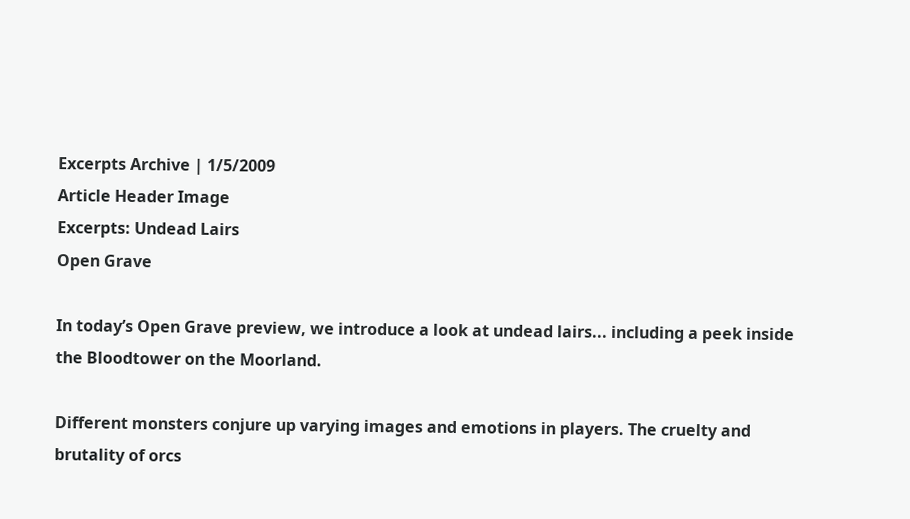Excerpts Archive | 1/5/2009
Article Header Image
Excerpts: Undead Lairs
Open Grave

In today’s Open Grave preview, we introduce a look at undead lairs... including a peek inside the Bloodtower on the Moorland.

Different monsters conjure up varying images and emotions in players. The cruelty and brutality of orcs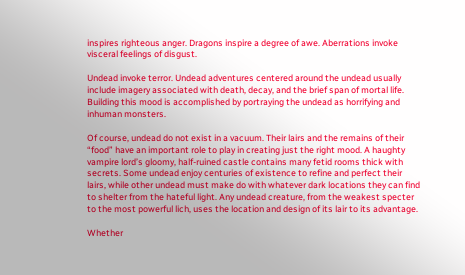inspires righteous anger. Dragons inspire a degree of awe. Aberrations invoke visceral feelings of disgust.

Undead invoke terror. Undead adventures centered around the undead usually include imagery associated with death, decay, and the brief span of mortal life. Building this mood is accomplished by portraying the undead as horrifying and inhuman monsters.

Of course, undead do not exist in a vacuum. Their lairs and the remains of their “food” have an important role to play in creating just the right mood. A haughty vampire lord’s gloomy, half-ruined castle contains many fetid rooms thick with secrets. Some undead enjoy centuries of existence to refine and perfect their lairs, while other undead must make do with whatever dark locations they can find to shelter from the hateful light. Any undead creature, from the weakest specter to the most powerful lich, uses the location and design of its lair to its advantage.

Whether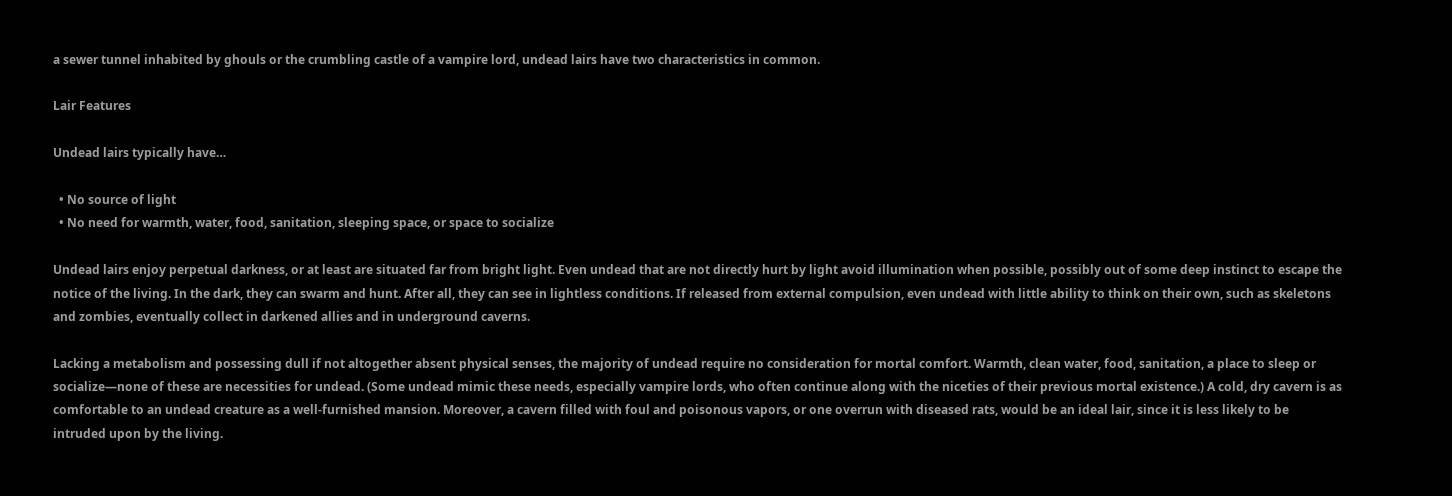a sewer tunnel inhabited by ghouls or the crumbling castle of a vampire lord, undead lairs have two characteristics in common.

Lair Features

Undead lairs typically have…

  • No source of light
  • No need for warmth, water, food, sanitation, sleeping space, or space to socialize

Undead lairs enjoy perpetual darkness, or at least are situated far from bright light. Even undead that are not directly hurt by light avoid illumination when possible, possibly out of some deep instinct to escape the notice of the living. In the dark, they can swarm and hunt. After all, they can see in lightless conditions. If released from external compulsion, even undead with little ability to think on their own, such as skeletons and zombies, eventually collect in darkened allies and in underground caverns.

Lacking a metabolism and possessing dull if not altogether absent physical senses, the majority of undead require no consideration for mortal comfort. Warmth, clean water, food, sanitation, a place to sleep or socialize—none of these are necessities for undead. (Some undead mimic these needs, especially vampire lords, who often continue along with the niceties of their previous mortal existence.) A cold, dry cavern is as comfortable to an undead creature as a well-furnished mansion. Moreover, a cavern filled with foul and poisonous vapors, or one overrun with diseased rats, would be an ideal lair, since it is less likely to be intruded upon by the living.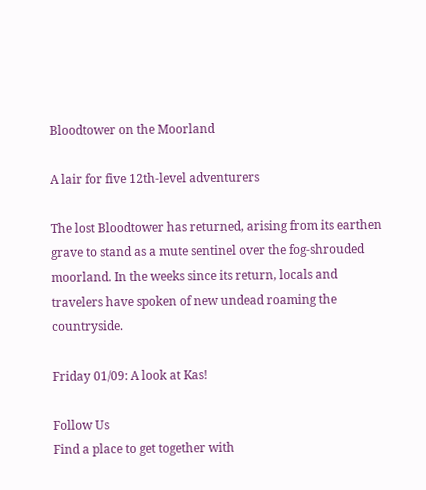Bloodtower on the Moorland

A lair for five 12th-level adventurers

The lost Bloodtower has returned, arising from its earthen grave to stand as a mute sentinel over the fog-shrouded moorland. In the weeks since its return, locals and travelers have spoken of new undead roaming the countryside.

Friday 01/09: A look at Kas!

Follow Us
Find a place to get together with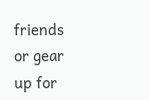friends or gear up for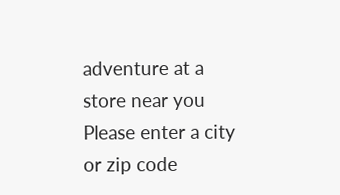adventure at a store near you
Please enter a city or zip code